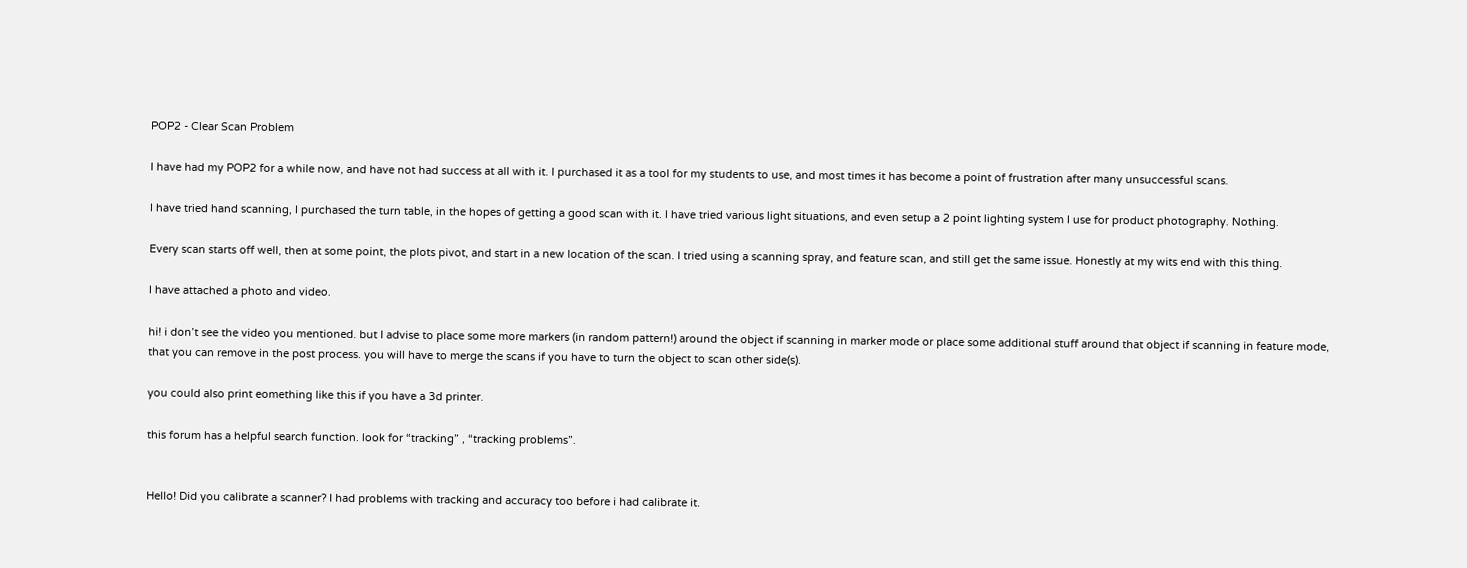POP2 - Clear Scan Problem

I have had my POP2 for a while now, and have not had success at all with it. I purchased it as a tool for my students to use, and most times it has become a point of frustration after many unsuccessful scans.

I have tried hand scanning, I purchased the turn table, in the hopes of getting a good scan with it. I have tried various light situations, and even setup a 2 point lighting system I use for product photography. Nothing.

Every scan starts off well, then at some point, the plots pivot, and start in a new location of the scan. I tried using a scanning spray, and feature scan, and still get the same issue. Honestly at my wits end with this thing.

I have attached a photo and video.

hi! i don’t see the video you mentioned. but I advise to place some more markers (in random pattern!) around the object if scanning in marker mode or place some additional stuff around that object if scanning in feature mode, that you can remove in the post process. you will have to merge the scans if you have to turn the object to scan other side(s).

you could also print eomething like this if you have a 3d printer.

this forum has a helpful search function. look for “tracking” , “tracking problems”.


Hello! Did you calibrate a scanner? I had problems with tracking and accuracy too before i had calibrate it.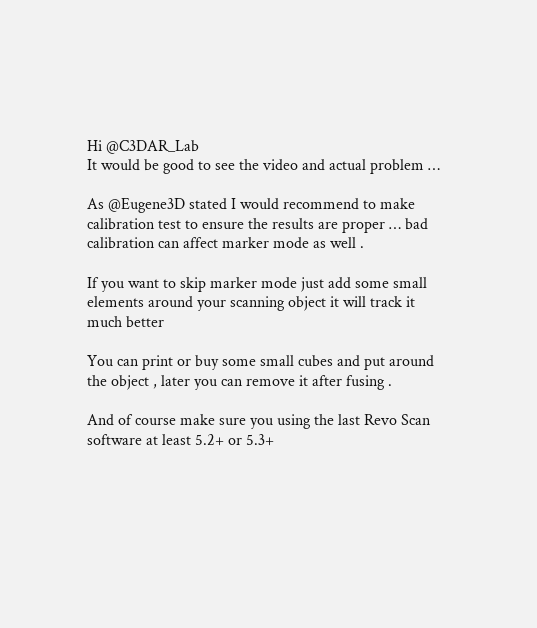Hi @C3DAR_Lab
It would be good to see the video and actual problem …

As @Eugene3D stated I would recommend to make calibration test to ensure the results are proper … bad calibration can affect marker mode as well .

If you want to skip marker mode just add some small elements around your scanning object it will track it much better

You can print or buy some small cubes and put around the object , later you can remove it after fusing .

And of course make sure you using the last Revo Scan software at least 5.2+ or 5.3+